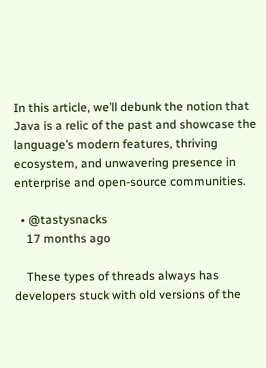In this article, we’ll debunk the notion that Java is a relic of the past and showcase the language’s modern features, thriving ecosystem, and unwavering presence in enterprise and open-source communities.

  • @tastysnacks
    17 months ago

    These types of threads always has developers stuck with old versions of the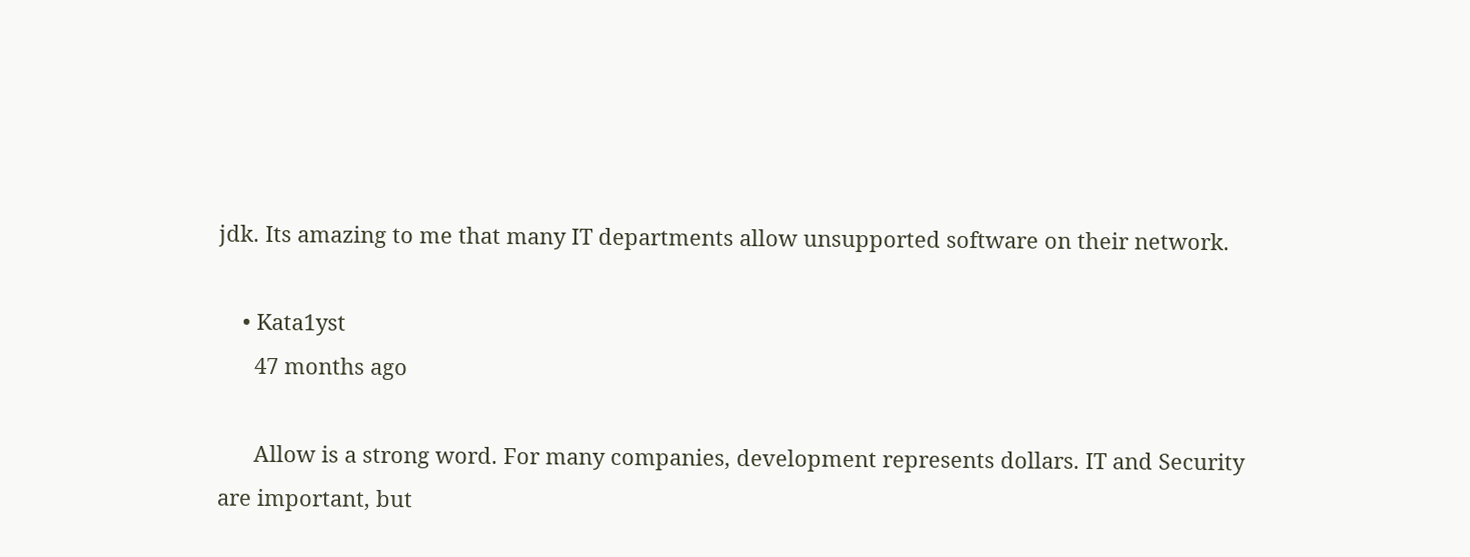jdk. Its amazing to me that many IT departments allow unsupported software on their network.

    • Kata1yst
      47 months ago

      Allow is a strong word. For many companies, development represents dollars. IT and Security are important, but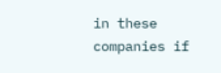in these companies if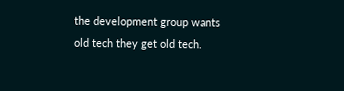the development group wants old tech they get old tech.